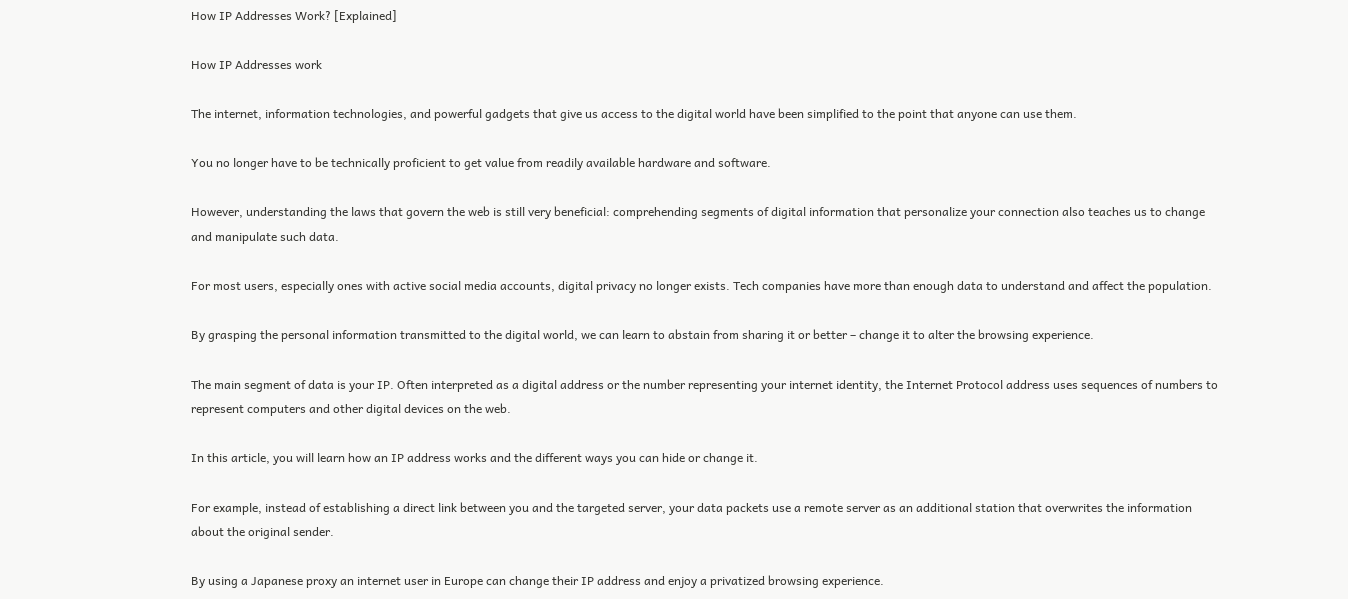How IP Addresses Work? [Explained]

How IP Addresses work

The internet, information technologies, and powerful gadgets that give us access to the digital world have been simplified to the point that anyone can use them.

You no longer have to be technically proficient to get value from readily available hardware and software.

However, understanding the laws that govern the web is still very beneficial: comprehending segments of digital information that personalize your connection also teaches us to change and manipulate such data.

For most users, especially ones with active social media accounts, digital privacy no longer exists. Tech companies have more than enough data to understand and affect the population.

By grasping the personal information transmitted to the digital world, we can learn to abstain from sharing it or better – change it to alter the browsing experience.

The main segment of data is your IP. Often interpreted as a digital address or the number representing your internet identity, the Internet Protocol address uses sequences of numbers to represent computers and other digital devices on the web.

In this article, you will learn how an IP address works and the different ways you can hide or change it.

For example, instead of establishing a direct link between you and the targeted server, your data packets use a remote server as an additional station that overwrites the information about the original sender.

By using a Japanese proxy an internet user in Europe can change their IP address and enjoy a privatized browsing experience.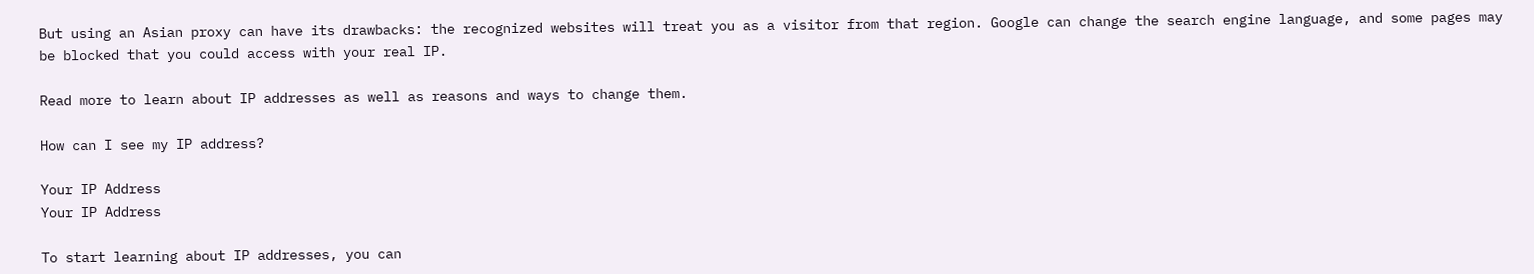But using an Asian proxy can have its drawbacks: the recognized websites will treat you as a visitor from that region. Google can change the search engine language, and some pages may be blocked that you could access with your real IP.

Read more to learn about IP addresses as well as reasons and ways to change them.

How can I see my IP address?

Your IP Address
Your IP Address

To start learning about IP addresses, you can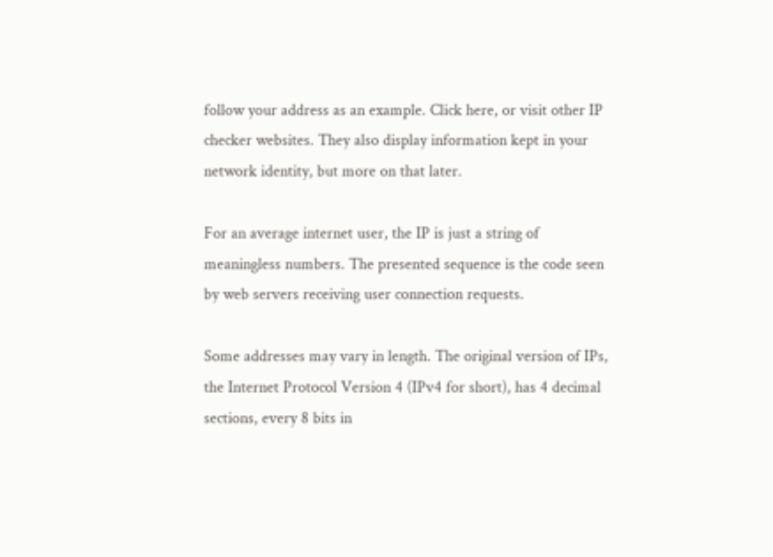follow your address as an example. Click here, or visit other IP checker websites. They also display information kept in your network identity, but more on that later.

For an average internet user, the IP is just a string of meaningless numbers. The presented sequence is the code seen by web servers receiving user connection requests.

Some addresses may vary in length. The original version of IPs, the Internet Protocol Version 4 (IPv4 for short), has 4 decimal sections, every 8 bits in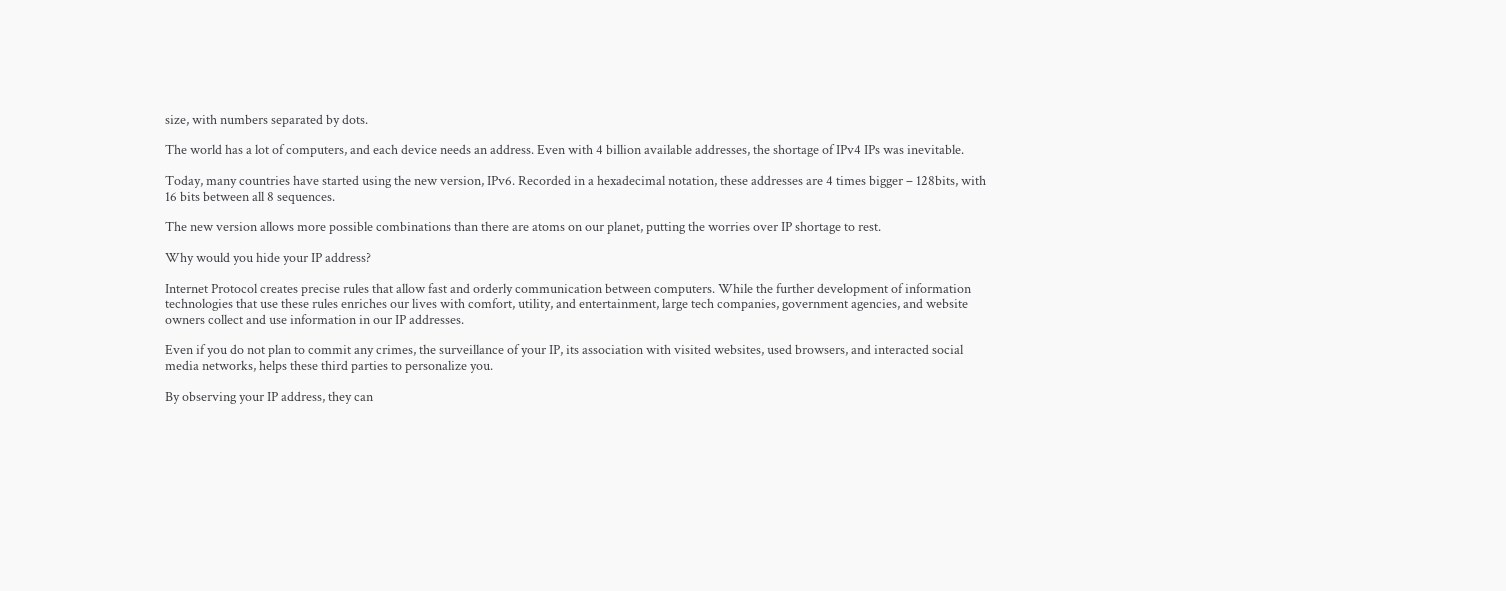size, with numbers separated by dots.

The world has a lot of computers, and each device needs an address. Even with 4 billion available addresses, the shortage of IPv4 IPs was inevitable.

Today, many countries have started using the new version, IPv6. Recorded in a hexadecimal notation, these addresses are 4 times bigger – 128bits, with 16 bits between all 8 sequences.

The new version allows more possible combinations than there are atoms on our planet, putting the worries over IP shortage to rest.

Why would you hide your IP address?

Internet Protocol creates precise rules that allow fast and orderly communication between computers. While the further development of information technologies that use these rules enriches our lives with comfort, utility, and entertainment, large tech companies, government agencies, and website owners collect and use information in our IP addresses.

Even if you do not plan to commit any crimes, the surveillance of your IP, its association with visited websites, used browsers, and interacted social media networks, helps these third parties to personalize you.

By observing your IP address, they can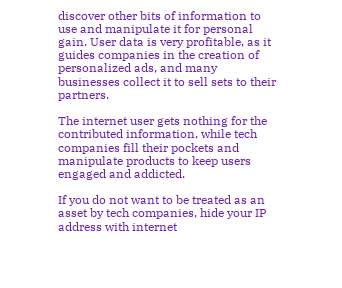discover other bits of information to use and manipulate it for personal gain. User data is very profitable, as it guides companies in the creation of personalized ads, and many businesses collect it to sell sets to their partners.

The internet user gets nothing for the contributed information, while tech companies fill their pockets and manipulate products to keep users engaged and addicted.

If you do not want to be treated as an asset by tech companies, hide your IP address with internet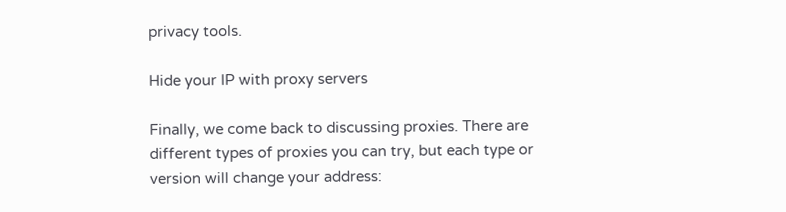privacy tools.

Hide your IP with proxy servers

Finally, we come back to discussing proxies. There are different types of proxies you can try, but each type or version will change your address: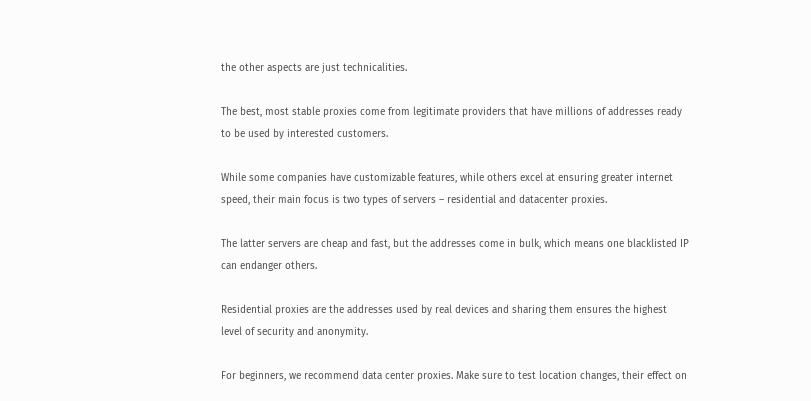the other aspects are just technicalities.

The best, most stable proxies come from legitimate providers that have millions of addresses ready to be used by interested customers.

While some companies have customizable features, while others excel at ensuring greater internet speed, their main focus is two types of servers – residential and datacenter proxies.

The latter servers are cheap and fast, but the addresses come in bulk, which means one blacklisted IP can endanger others.

Residential proxies are the addresses used by real devices and sharing them ensures the highest level of security and anonymity.

For beginners, we recommend data center proxies. Make sure to test location changes, their effect on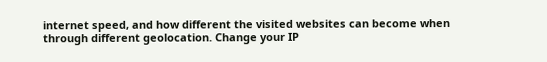internet speed, and how different the visited websites can become when through different geolocation. Change your IP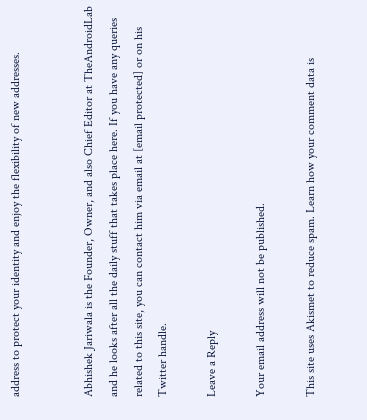address to protect your identity and enjoy the flexibility of new addresses.


Abhishek Jariwala is the Founder, Owner, and also Chief Editor at TheAndroidLab and he looks after all the daily stuff that takes place here. If you have any queries related to this site, you can contact him via email at [email protected] or on his Twitter handle.

Leave a Reply

Your email address will not be published.

This site uses Akismet to reduce spam. Learn how your comment data is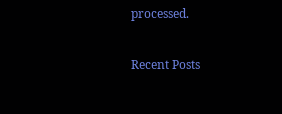processed.

Recent Posts